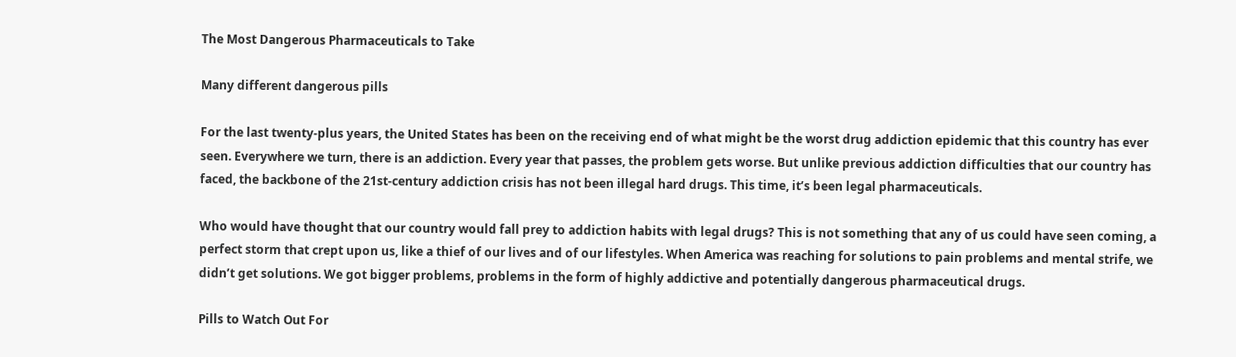The Most Dangerous Pharmaceuticals to Take

Many different dangerous pills

For the last twenty-plus years, the United States has been on the receiving end of what might be the worst drug addiction epidemic that this country has ever seen. Everywhere we turn, there is an addiction. Every year that passes, the problem gets worse. But unlike previous addiction difficulties that our country has faced, the backbone of the 21st-century addiction crisis has not been illegal hard drugs. This time, it’s been legal pharmaceuticals.

Who would have thought that our country would fall prey to addiction habits with legal drugs? This is not something that any of us could have seen coming, a perfect storm that crept upon us, like a thief of our lives and of our lifestyles. When America was reaching for solutions to pain problems and mental strife, we didn’t get solutions. We got bigger problems, problems in the form of highly addictive and potentially dangerous pharmaceutical drugs.

Pills to Watch Out For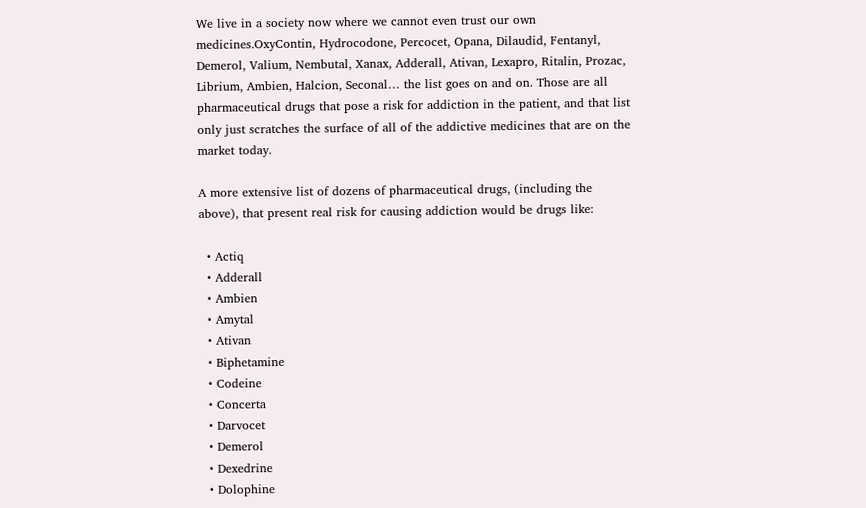We live in a society now where we cannot even trust our own medicines.OxyContin, Hydrocodone, Percocet, Opana, Dilaudid, Fentanyl, Demerol, Valium, Nembutal, Xanax, Adderall, Ativan, Lexapro, Ritalin, Prozac, Librium, Ambien, Halcion, Seconal… the list goes on and on. Those are all pharmaceutical drugs that pose a risk for addiction in the patient, and that list only just scratches the surface of all of the addictive medicines that are on the market today.

A more extensive list of dozens of pharmaceutical drugs, (including the above), that present real risk for causing addiction would be drugs like:

  • Actiq
  • Adderall
  • Ambien
  • Amytal
  • Ativan
  • Biphetamine
  • Codeine
  • Concerta
  • Darvocet
  • Demerol
  • Dexedrine
  • Dolophine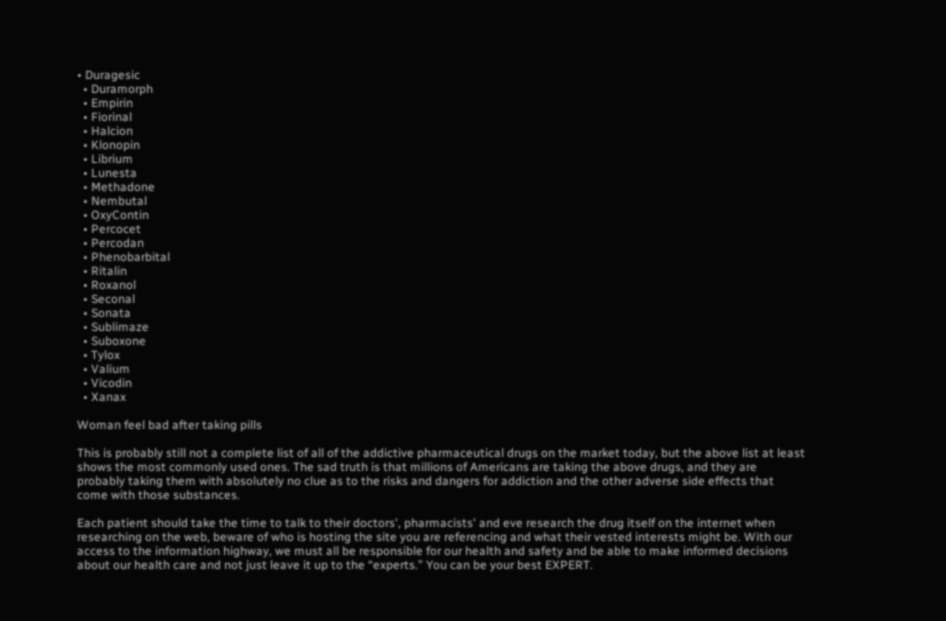• Duragesic
  • Duramorph
  • Empirin
  • Fiorinal
  • Halcion
  • Klonopin
  • Librium
  • Lunesta
  • Methadone
  • Nembutal
  • OxyContin
  • Percocet
  • Percodan
  • Phenobarbital
  • Ritalin
  • Roxanol
  • Seconal
  • Sonata
  • Sublimaze
  • Suboxone
  • Tylox
  • Valium
  • Vicodin
  • Xanax

Woman feel bad after taking pills

This is probably still not a complete list of all of the addictive pharmaceutical drugs on the market today, but the above list at least shows the most commonly used ones. The sad truth is that millions of Americans are taking the above drugs, and they are probably taking them with absolutely no clue as to the risks and dangers for addiction and the other adverse side effects that come with those substances.

Each patient should take the time to talk to their doctors', pharmacists' and eve research the drug itself on the internet when researching on the web, beware of who is hosting the site you are referencing and what their vested interests might be. With our access to the information highway, we must all be responsible for our health and safety and be able to make informed decisions about our health care and not just leave it up to the “experts.” You can be your best EXPERT.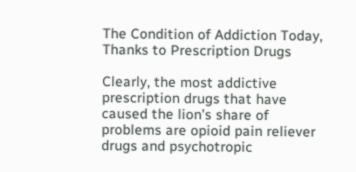The Condition of Addiction Today, Thanks to Prescription Drugs

Clearly, the most addictive prescription drugs that have caused the lion’s share of problems are opioid pain reliever drugs and psychotropic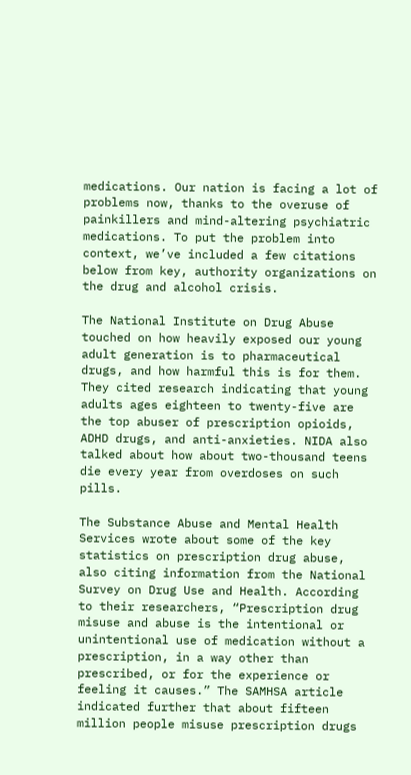medications. Our nation is facing a lot of problems now, thanks to the overuse of painkillers and mind-altering psychiatric medications. To put the problem into context, we’ve included a few citations below from key, authority organizations on the drug and alcohol crisis.

The National Institute on Drug Abuse touched on how heavily exposed our young adult generation is to pharmaceutical drugs, and how harmful this is for them. They cited research indicating that young adults ages eighteen to twenty-five are the top abuser of prescription opioids, ADHD drugs, and anti-anxieties. NIDA also talked about how about two-thousand teens die every year from overdoses on such pills.

The Substance Abuse and Mental Health Services wrote about some of the key statistics on prescription drug abuse, also citing information from the National Survey on Drug Use and Health. According to their researchers, “Prescription drug misuse and abuse is the intentional or unintentional use of medication without a prescription, in a way other than prescribed, or for the experience or feeling it causes.” The SAMHSA article indicated further that about fifteen million people misuse prescription drugs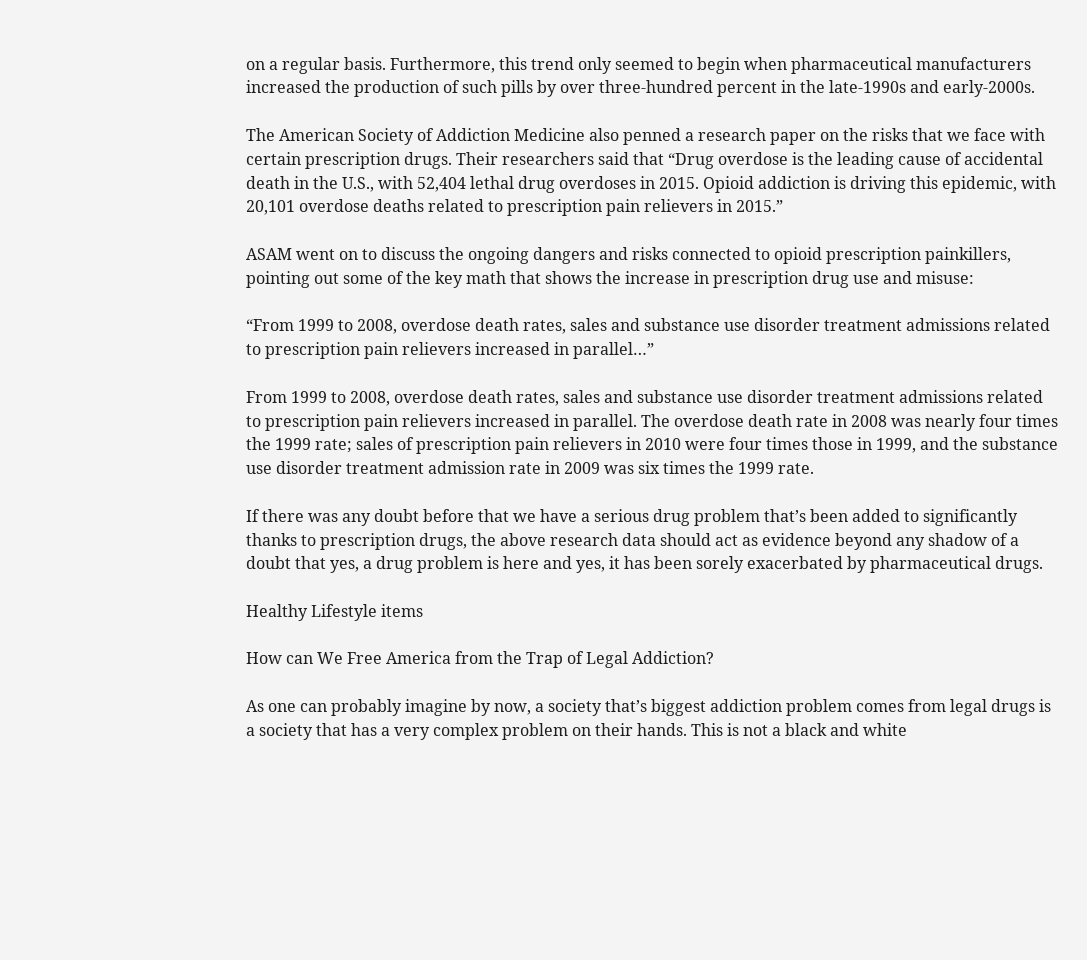on a regular basis. Furthermore, this trend only seemed to begin when pharmaceutical manufacturers increased the production of such pills by over three-hundred percent in the late-1990s and early-2000s.

The American Society of Addiction Medicine also penned a research paper on the risks that we face with certain prescription drugs. Their researchers said that “Drug overdose is the leading cause of accidental death in the U.S., with 52,404 lethal drug overdoses in 2015. Opioid addiction is driving this epidemic, with 20,101 overdose deaths related to prescription pain relievers in 2015.”

ASAM went on to discuss the ongoing dangers and risks connected to opioid prescription painkillers, pointing out some of the key math that shows the increase in prescription drug use and misuse:

“From 1999 to 2008, overdose death rates, sales and substance use disorder treatment admissions related to prescription pain relievers increased in parallel…”

From 1999 to 2008, overdose death rates, sales and substance use disorder treatment admissions related to prescription pain relievers increased in parallel. The overdose death rate in 2008 was nearly four times the 1999 rate; sales of prescription pain relievers in 2010 were four times those in 1999, and the substance use disorder treatment admission rate in 2009 was six times the 1999 rate.

If there was any doubt before that we have a serious drug problem that’s been added to significantly thanks to prescription drugs, the above research data should act as evidence beyond any shadow of a doubt that yes, a drug problem is here and yes, it has been sorely exacerbated by pharmaceutical drugs.

Healthy Lifestyle items

How can We Free America from the Trap of Legal Addiction?

As one can probably imagine by now, a society that’s biggest addiction problem comes from legal drugs is a society that has a very complex problem on their hands. This is not a black and white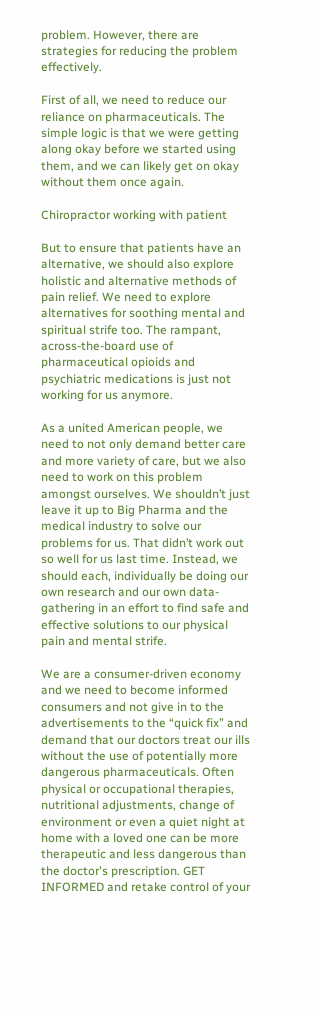problem. However, there are strategies for reducing the problem effectively.

First of all, we need to reduce our reliance on pharmaceuticals. The simple logic is that we were getting along okay before we started using them, and we can likely get on okay without them once again.

Chiropractor working with patient

But to ensure that patients have an alternative, we should also explore holistic and alternative methods of pain relief. We need to explore alternatives for soothing mental and spiritual strife too. The rampant, across-the-board use of pharmaceutical opioids and psychiatric medications is just not working for us anymore.

As a united American people, we need to not only demand better care and more variety of care, but we also need to work on this problem amongst ourselves. We shouldn’t just leave it up to Big Pharma and the medical industry to solve our problems for us. That didn’t work out so well for us last time. Instead, we should each, individually be doing our own research and our own data-gathering in an effort to find safe and effective solutions to our physical pain and mental strife.

We are a consumer-driven economy and we need to become informed consumers and not give in to the advertisements to the “quick fix” and demand that our doctors treat our ills without the use of potentially more dangerous pharmaceuticals. Often physical or occupational therapies, nutritional adjustments, change of environment or even a quiet night at home with a loved one can be more therapeutic and less dangerous than the doctor's prescription. GET INFORMED and retake control of your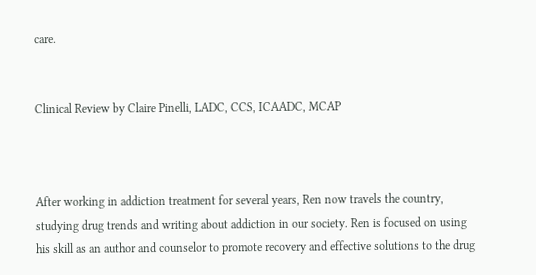care.


Clinical Review by Claire Pinelli, LADC, CCS, ICAADC, MCAP



After working in addiction treatment for several years, Ren now travels the country, studying drug trends and writing about addiction in our society. Ren is focused on using his skill as an author and counselor to promote recovery and effective solutions to the drug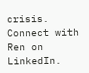crisis. Connect with Ren on LinkedIn.